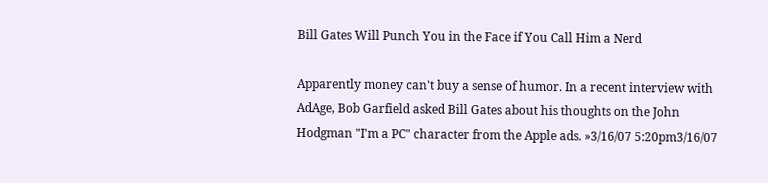Bill Gates Will Punch You in the Face if You Call Him a Nerd

Apparently money can't buy a sense of humor. In a recent interview with AdAge, Bob Garfield asked Bill Gates about his thoughts on the John Hodgman "I'm a PC" character from the Apple ads. »3/16/07 5:20pm3/16/07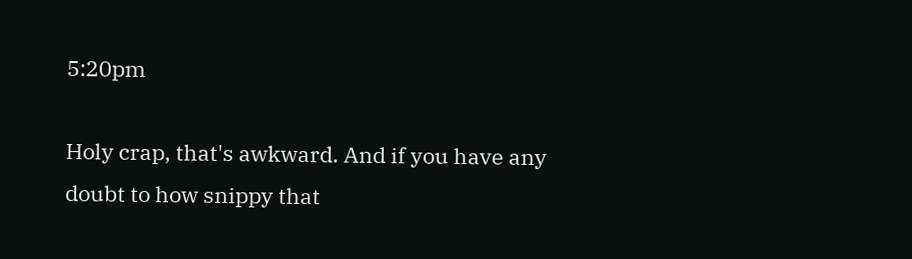5:20pm

Holy crap, that's awkward. And if you have any doubt to how snippy that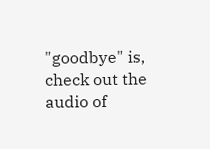"goodbye" is, check out the audio of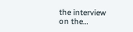the interview on the…